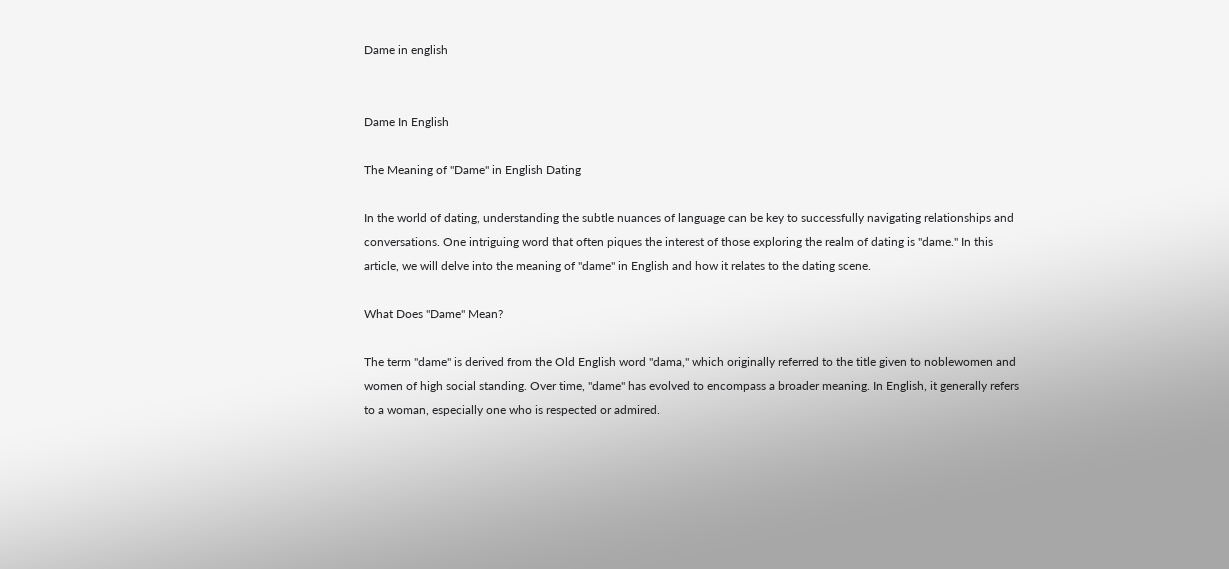Dame in english


Dame In English

The Meaning of "Dame" in English Dating

In the world of dating, understanding the subtle nuances of language can be key to successfully navigating relationships and conversations. One intriguing word that often piques the interest of those exploring the realm of dating is "dame." In this article, we will delve into the meaning of "dame" in English and how it relates to the dating scene.

What Does "Dame" Mean?

The term "dame" is derived from the Old English word "dama," which originally referred to the title given to noblewomen and women of high social standing. Over time, "dame" has evolved to encompass a broader meaning. In English, it generally refers to a woman, especially one who is respected or admired.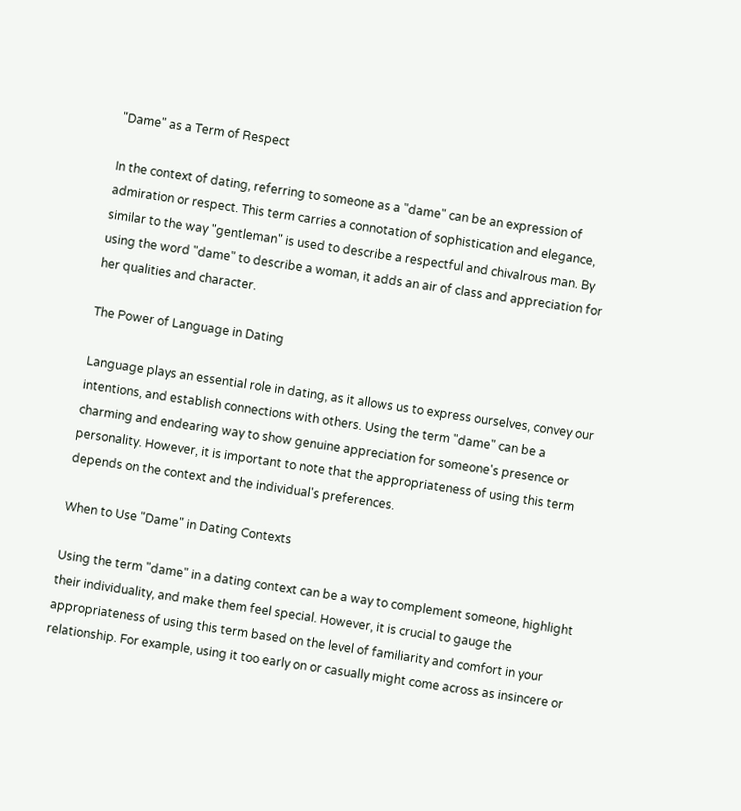"Dame" as a Term of Respect

In the context of dating, referring to someone as a "dame" can be an expression of admiration or respect. This term carries a connotation of sophistication and elegance, similar to the way "gentleman" is used to describe a respectful and chivalrous man. By using the word "dame" to describe a woman, it adds an air of class and appreciation for her qualities and character.

The Power of Language in Dating

Language plays an essential role in dating, as it allows us to express ourselves, convey our intentions, and establish connections with others. Using the term "dame" can be a charming and endearing way to show genuine appreciation for someone's presence or personality. However, it is important to note that the appropriateness of using this term depends on the context and the individual's preferences.

When to Use "Dame" in Dating Contexts

Using the term "dame" in a dating context can be a way to complement someone, highlight their individuality, and make them feel special. However, it is crucial to gauge the appropriateness of using this term based on the level of familiarity and comfort in your relationship. For example, using it too early on or casually might come across as insincere or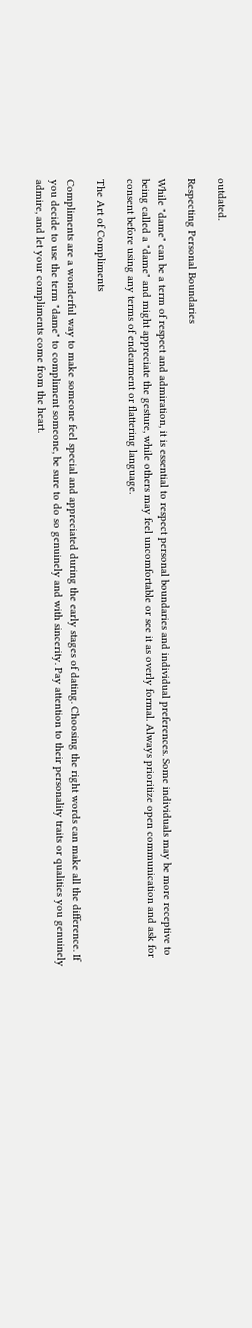outdated.

Respecting Personal Boundaries

While "dame" can be a term of respect and admiration, it is essential to respect personal boundaries and individual preferences. Some individuals may be more receptive to being called a "dame" and might appreciate the gesture, while others may feel uncomfortable or see it as overly formal. Always prioritize open communication and ask for consent before using any terms of endearment or flattering language.

The Art of Compliments

Compliments are a wonderful way to make someone feel special and appreciated during the early stages of dating. Choosing the right words can make all the difference. If you decide to use the term "dame" to compliment someone, be sure to do so genuinely and with sincerity. Pay attention to their personality traits or qualities you genuinely admire, and let your compliments come from the heart.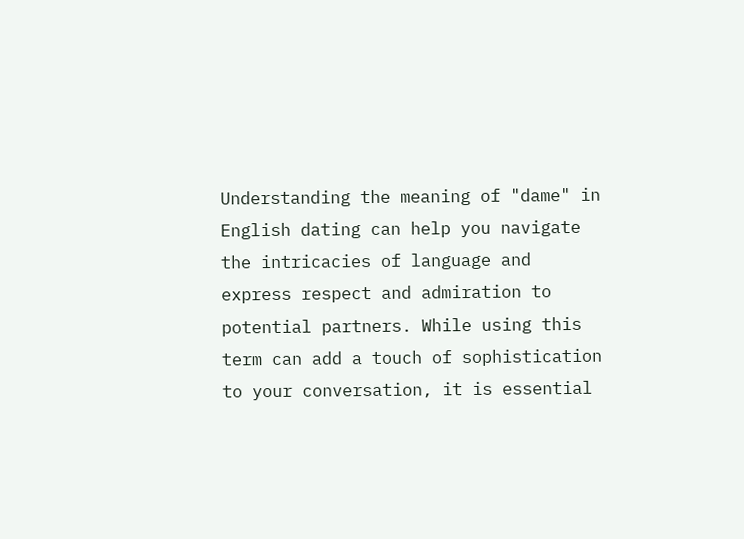Understanding the meaning of "dame" in English dating can help you navigate the intricacies of language and express respect and admiration to potential partners. While using this term can add a touch of sophistication to your conversation, it is essential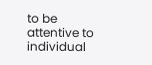to be attentive to individual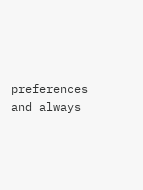preferences and always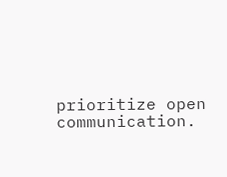prioritize open communication.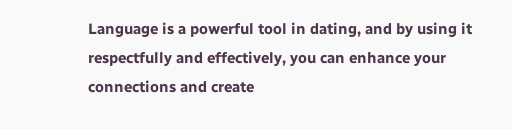Language is a powerful tool in dating, and by using it respectfully and effectively, you can enhance your connections and create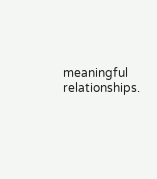meaningful relationships.